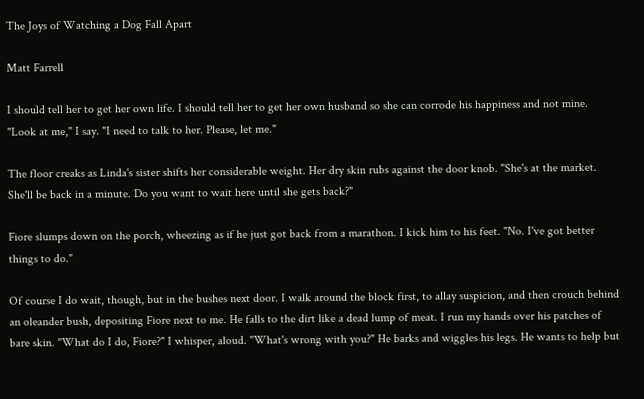The Joys of Watching a Dog Fall Apart

Matt Farrell

I should tell her to get her own life. I should tell her to get her own husband so she can corrode his happiness and not mine. "Look at me," I say. "I need to talk to her. Please, let me."

The floor creaks as Linda's sister shifts her considerable weight. Her dry skin rubs against the door knob. "She's at the market. She'll be back in a minute. Do you want to wait here until she gets back?"

Fiore slumps down on the porch, wheezing as if he just got back from a marathon. I kick him to his feet. "No. I've got better things to do."

Of course I do wait, though, but in the bushes next door. I walk around the block first, to allay suspicion, and then crouch behind an oleander bush, depositing Fiore next to me. He falls to the dirt like a dead lump of meat. I run my hands over his patches of bare skin. "What do I do, Fiore?" I whisper, aloud. "What's wrong with you?" He barks and wiggles his legs. He wants to help but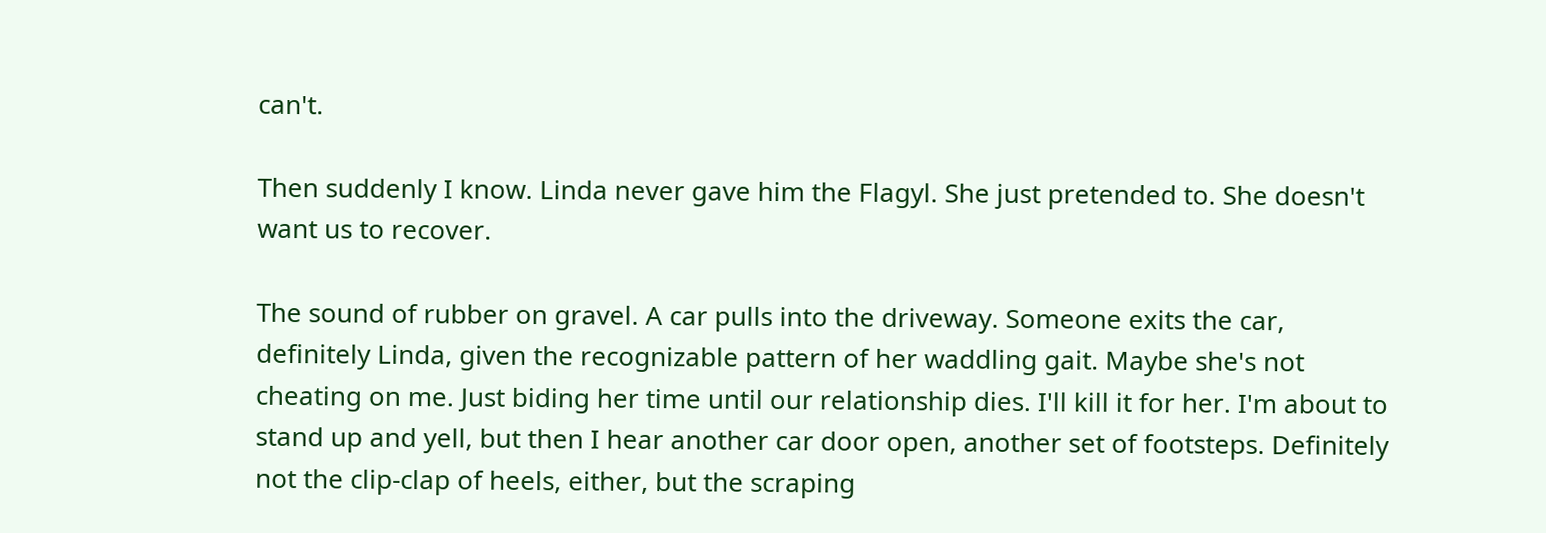can't.

Then suddenly I know. Linda never gave him the Flagyl. She just pretended to. She doesn't want us to recover.

The sound of rubber on gravel. A car pulls into the driveway. Someone exits the car, definitely Linda, given the recognizable pattern of her waddling gait. Maybe she's not cheating on me. Just biding her time until our relationship dies. I'll kill it for her. I'm about to stand up and yell, but then I hear another car door open, another set of footsteps. Definitely not the clip-clap of heels, either, but the scraping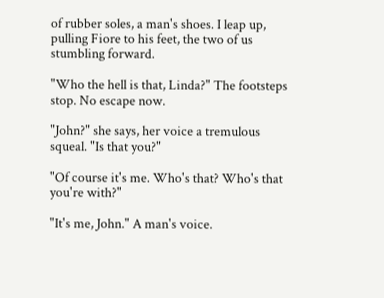of rubber soles, a man's shoes. I leap up, pulling Fiore to his feet, the two of us stumbling forward.

"Who the hell is that, Linda?" The footsteps stop. No escape now.

"John?" she says, her voice a tremulous squeal. "Is that you?"

"Of course it's me. Who's that? Who's that you're with?"

"It's me, John." A man's voice.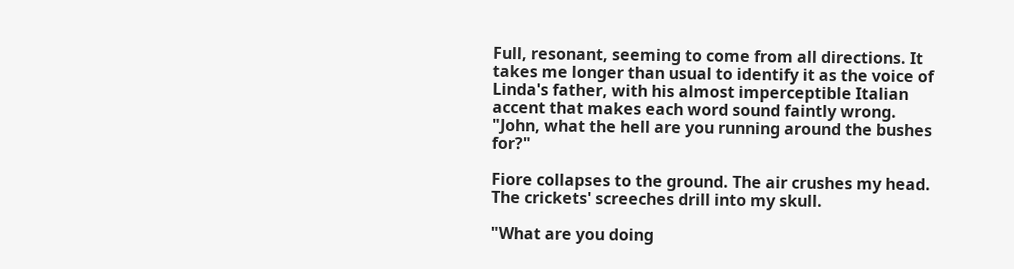Full, resonant, seeming to come from all directions. It takes me longer than usual to identify it as the voice of Linda's father, with his almost imperceptible Italian accent that makes each word sound faintly wrong. "John, what the hell are you running around the bushes for?"

Fiore collapses to the ground. The air crushes my head. The crickets' screeches drill into my skull.

"What are you doing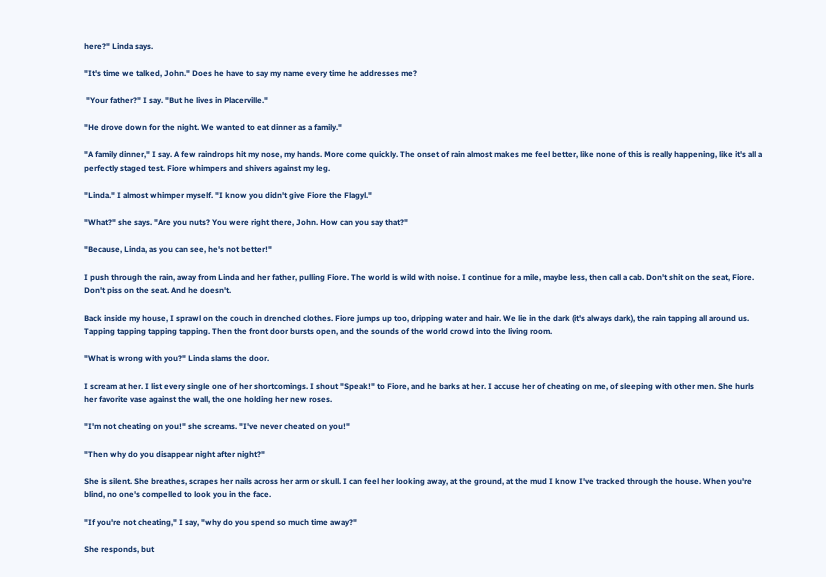here?" Linda says.

"It's time we talked, John." Does he have to say my name every time he addresses me?

 "Your father?" I say. "But he lives in Placerville."

"He drove down for the night. We wanted to eat dinner as a family."

"A family dinner," I say. A few raindrops hit my nose, my hands. More come quickly. The onset of rain almost makes me feel better, like none of this is really happening, like it's all a perfectly staged test. Fiore whimpers and shivers against my leg.

"Linda." I almost whimper myself. "I know you didn't give Fiore the Flagyl."

"What?" she says. "Are you nuts? You were right there, John. How can you say that?"

"Because, Linda, as you can see, he's not better!"

I push through the rain, away from Linda and her father, pulling Fiore. The world is wild with noise. I continue for a mile, maybe less, then call a cab. Don't shit on the seat, Fiore. Don't piss on the seat. And he doesn't.

Back inside my house, I sprawl on the couch in drenched clothes. Fiore jumps up too, dripping water and hair. We lie in the dark (it's always dark), the rain tapping all around us. Tapping tapping tapping tapping. Then the front door bursts open, and the sounds of the world crowd into the living room.

"What is wrong with you?" Linda slams the door.

I scream at her. I list every single one of her shortcomings. I shout "Speak!" to Fiore, and he barks at her. I accuse her of cheating on me, of sleeping with other men. She hurls her favorite vase against the wall, the one holding her new roses.

"I'm not cheating on you!" she screams. "I've never cheated on you!"

"Then why do you disappear night after night?"

She is silent. She breathes, scrapes her nails across her arm or skull. I can feel her looking away, at the ground, at the mud I know I've tracked through the house. When you're blind, no one's compelled to look you in the face.

"If you're not cheating," I say, "why do you spend so much time away?"

She responds, but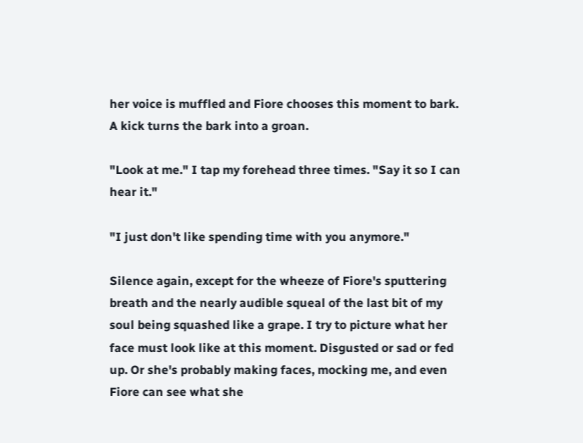her voice is muffled and Fiore chooses this moment to bark. A kick turns the bark into a groan.

"Look at me." I tap my forehead three times. "Say it so I can hear it."

"I just don't like spending time with you anymore."

Silence again, except for the wheeze of Fiore's sputtering breath and the nearly audible squeal of the last bit of my soul being squashed like a grape. I try to picture what her face must look like at this moment. Disgusted or sad or fed up. Or she's probably making faces, mocking me, and even Fiore can see what she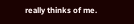really thinks of me.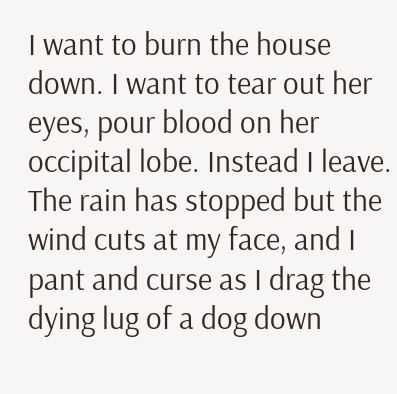I want to burn the house down. I want to tear out her eyes, pour blood on her occipital lobe. Instead I leave. The rain has stopped but the wind cuts at my face, and I pant and curse as I drag the dying lug of a dog down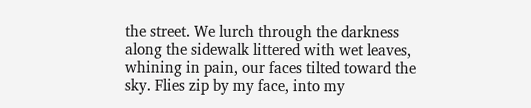the street. We lurch through the darkness along the sidewalk littered with wet leaves, whining in pain, our faces tilted toward the sky. Flies zip by my face, into my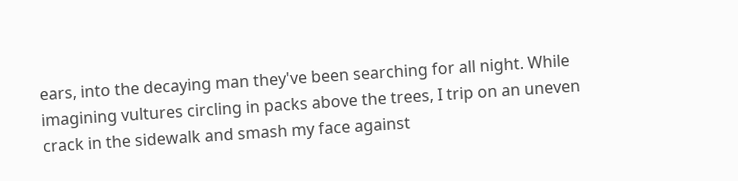ears, into the decaying man they've been searching for all night. While imagining vultures circling in packs above the trees, I trip on an uneven crack in the sidewalk and smash my face against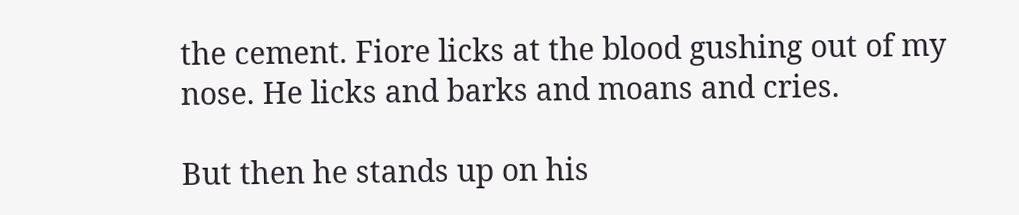the cement. Fiore licks at the blood gushing out of my nose. He licks and barks and moans and cries.

But then he stands up on his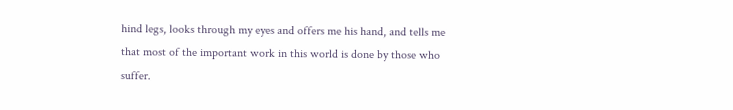hind legs, looks through my eyes and offers me his hand, and tells me that most of the important work in this world is done by those who suffer.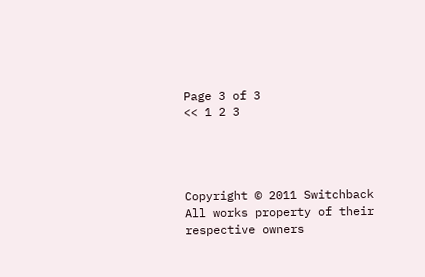Page 3 of 3
<< 1 2 3




Copyright © 2011 Switchback
All works property of their respective owners